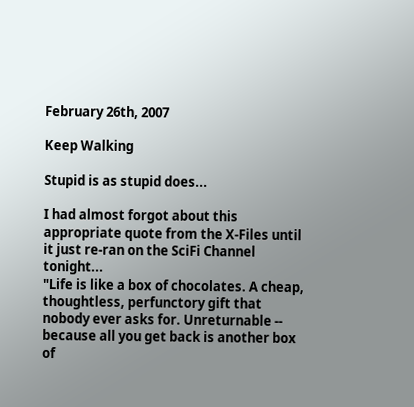February 26th, 2007

Keep Walking

Stupid is as stupid does...

I had almost forgot about this appropriate quote from the X-Files until it just re-ran on the SciFi Channel tonight...
"Life is like a box of chocolates. A cheap, thoughtless, perfunctory gift that nobody ever asks for. Unreturnable -- because all you get back is another box of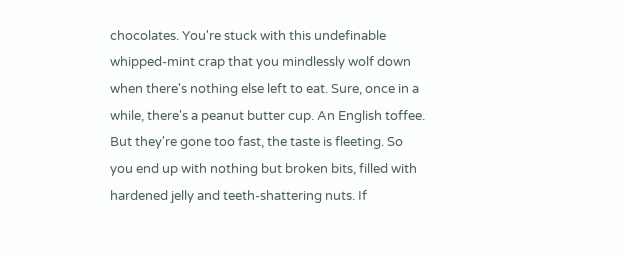chocolates. You're stuck with this undefinable whipped-mint crap that you mindlessly wolf down when there's nothing else left to eat. Sure, once in a while, there's a peanut butter cup. An English toffee. But they're gone too fast, the taste is fleeting. So you end up with nothing but broken bits, filled with hardened jelly and teeth-shattering nuts. If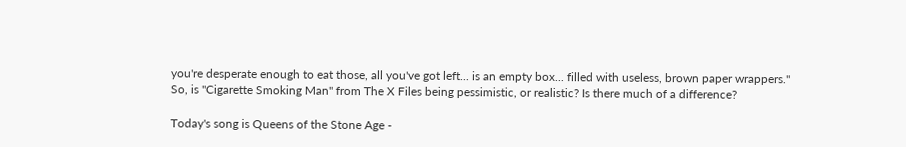you're desperate enough to eat those, all you've got left... is an empty box... filled with useless, brown paper wrappers."
So, is "Cigarette Smoking Man" from The X Files being pessimistic, or realistic? Is there much of a difference?

Today's song is Queens of the Stone Age -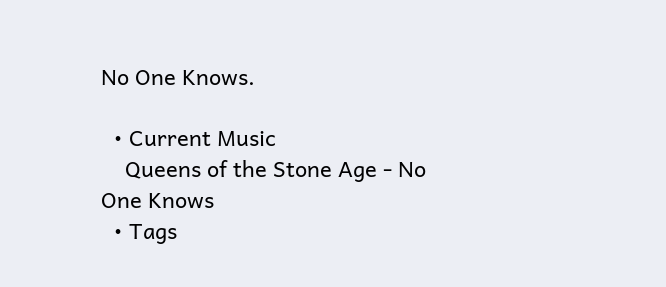No One Knows.

  • Current Music
    Queens of the Stone Age - No One Knows
  • Tags